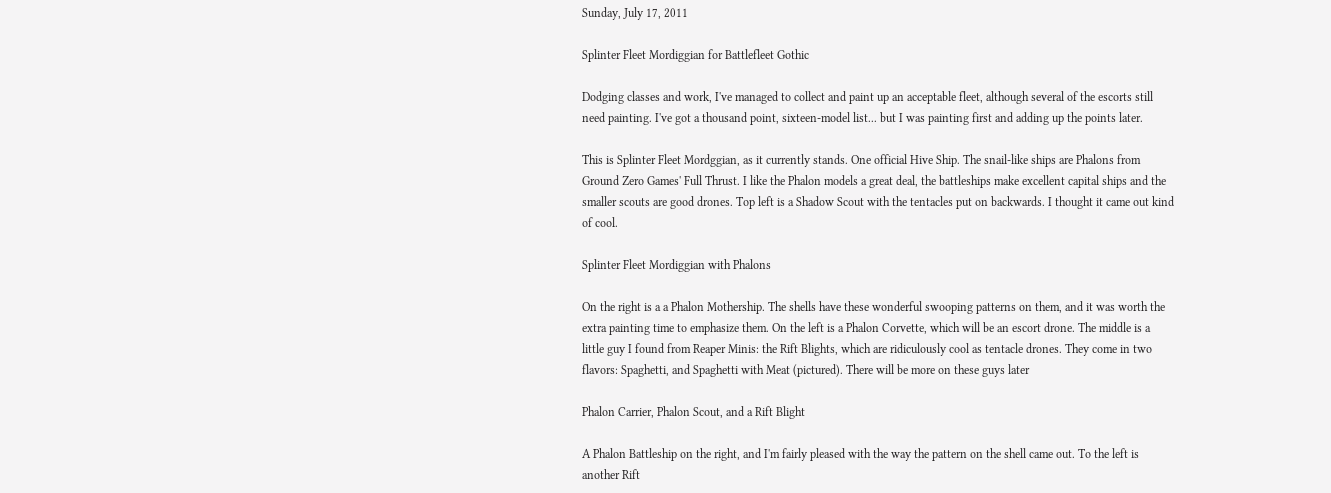Sunday, July 17, 2011

Splinter Fleet Mordiggian for Battlefleet Gothic

Dodging classes and work, I've managed to collect and paint up an acceptable fleet, although several of the escorts still need painting. I've got a thousand point, sixteen-model list... but I was painting first and adding up the points later.

This is Splinter Fleet Mordggian, as it currently stands. One official Hive Ship. The snail-like ships are Phalons from Ground Zero Games' Full Thrust. I like the Phalon models a great deal, the battleships make excellent capital ships and the smaller scouts are good drones. Top left is a Shadow Scout with the tentacles put on backwards. I thought it came out kind of cool.

Splinter Fleet Mordiggian with Phalons

On the right is a a Phalon Mothership. The shells have these wonderful swooping patterns on them, and it was worth the extra painting time to emphasize them. On the left is a Phalon Corvette, which will be an escort drone. The middle is a little guy I found from Reaper Minis: the Rift Blights, which are ridiculously cool as tentacle drones. They come in two flavors: Spaghetti, and Spaghetti with Meat (pictured). There will be more on these guys later

Phalon Carrier, Phalon Scout, and a Rift Blight

A Phalon Battleship on the right, and I'm fairly pleased with the way the pattern on the shell came out. To the left is another Rift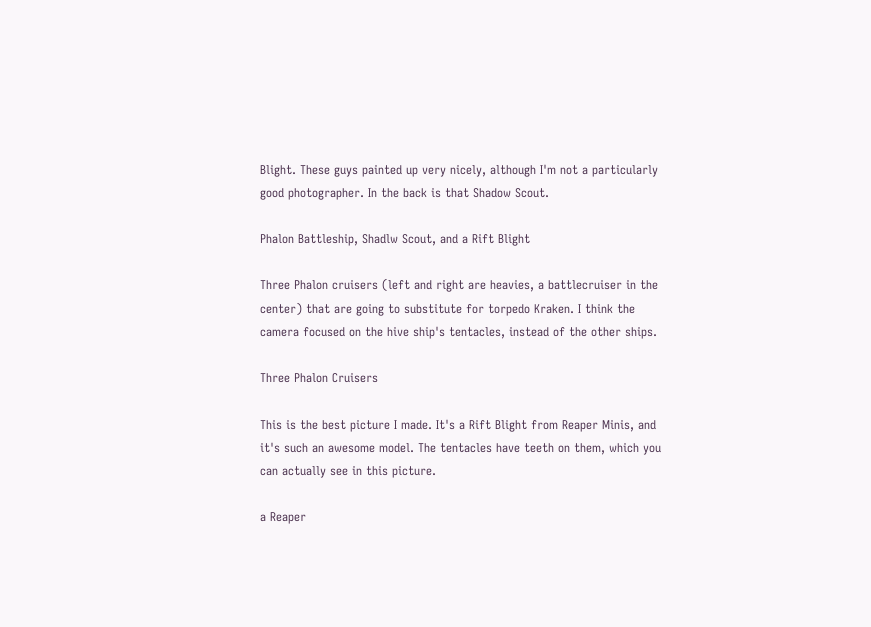Blight. These guys painted up very nicely, although I'm not a particularly good photographer. In the back is that Shadow Scout.

Phalon Battleship, Shadlw Scout, and a Rift Blight

Three Phalon cruisers (left and right are heavies, a battlecruiser in the center) that are going to substitute for torpedo Kraken. I think the camera focused on the hive ship's tentacles, instead of the other ships.

Three Phalon Cruisers

This is the best picture I made. It's a Rift Blight from Reaper Minis, and it's such an awesome model. The tentacles have teeth on them, which you can actually see in this picture.

a Reaper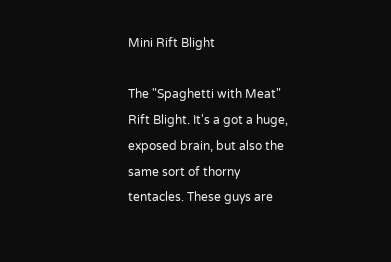Mini Rift Blight

The "Spaghetti with Meat" Rift Blight. It's a got a huge, exposed brain, but also the same sort of thorny tentacles. These guys are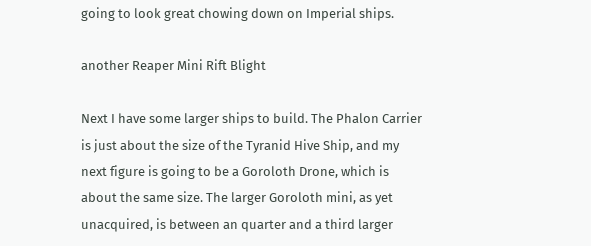going to look great chowing down on Imperial ships.

another Reaper Mini Rift Blight

Next I have some larger ships to build. The Phalon Carrier is just about the size of the Tyranid Hive Ship, and my next figure is going to be a Goroloth Drone, which is about the same size. The larger Goroloth mini, as yet unacquired, is between an quarter and a third larger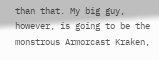than that. My big guy, however, is going to be the monstrous Armorcast Kraken,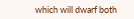which will dwarf both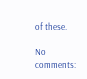of these.

No comments: